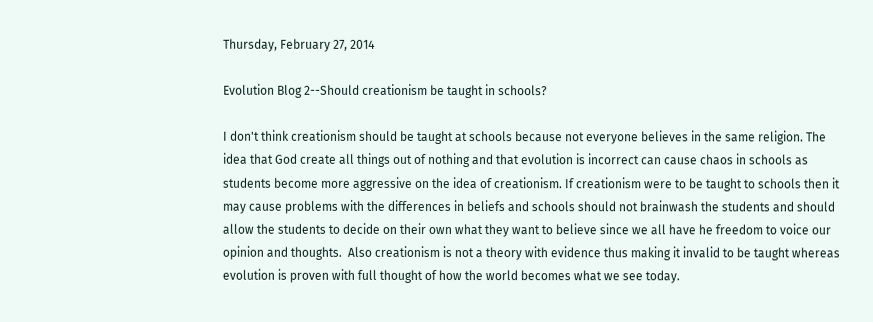Thursday, February 27, 2014

Evolution Blog 2--Should creationism be taught in schools?

I don't think creationism should be taught at schools because not everyone believes in the same religion. The idea that God create all things out of nothing and that evolution is incorrect can cause chaos in schools as students become more aggressive on the idea of creationism. If creationism were to be taught to schools then it may cause problems with the differences in beliefs and schools should not brainwash the students and should allow the students to decide on their own what they want to believe since we all have he freedom to voice our opinion and thoughts.  Also creationism is not a theory with evidence thus making it invalid to be taught whereas evolution is proven with full thought of how the world becomes what we see today.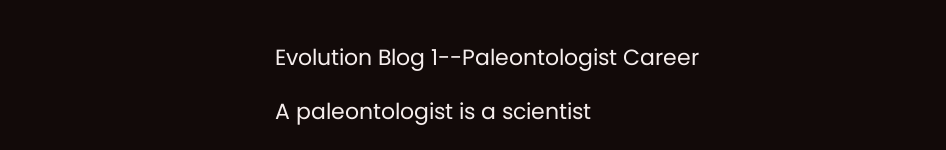Evolution Blog 1--Paleontologist Career

A paleontologist is a scientist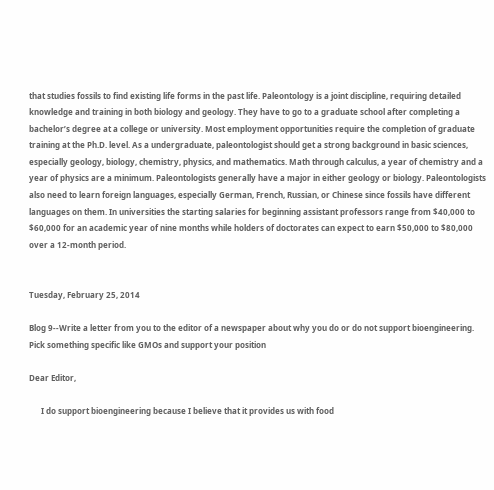that studies fossils to find existing life forms in the past life. Paleontology is a joint discipline, requiring detailed knowledge and training in both biology and geology. They have to go to a graduate school after completing a bachelor’s degree at a college or university. Most employment opportunities require the completion of graduate training at the Ph.D. level. As a undergraduate, paleontologist should get a strong background in basic sciences, especially geology, biology, chemistry, physics, and mathematics. Math through calculus, a year of chemistry and a year of physics are a minimum. Paleontologists generally have a major in either geology or biology. Paleontologists also need to learn foreign languages, especially German, French, Russian, or Chinese since fossils have different languages on them. In universities the starting salaries for beginning assistant professors range from $40,000 to $60,000 for an academic year of nine months while holders of doctorates can expect to earn $50,000 to $80,000 over a 12-month period.


Tuesday, February 25, 2014

Blog 9--Write a letter from you to the editor of a newspaper about why you do or do not support bioengineering. Pick something specific like GMOs and support your position

Dear Editor,

      I do support bioengineering because I believe that it provides us with food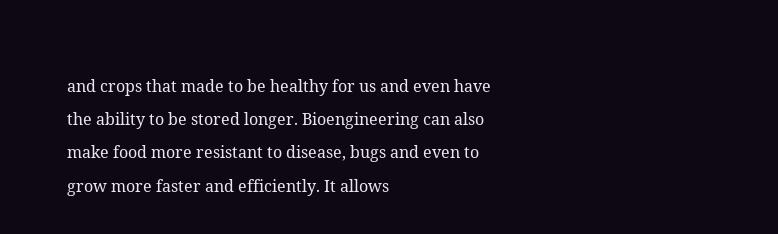and crops that made to be healthy for us and even have the ability to be stored longer. Bioengineering can also make food more resistant to disease, bugs and even to grow more faster and efficiently. It allows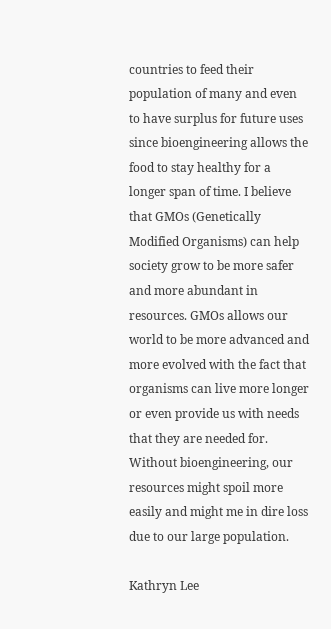countries to feed their population of many and even to have surplus for future uses since bioengineering allows the food to stay healthy for a longer span of time. I believe that GMOs (Genetically Modified Organisms) can help society grow to be more safer and more abundant in resources. GMOs allows our world to be more advanced and more evolved with the fact that organisms can live more longer or even provide us with needs that they are needed for. Without bioengineering, our resources might spoil more easily and might me in dire loss due to our large population.

Kathryn Lee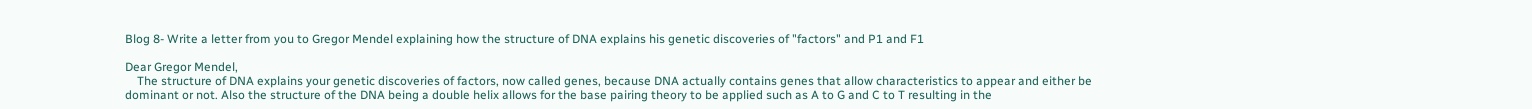Blog 8- Write a letter from you to Gregor Mendel explaining how the structure of DNA explains his genetic discoveries of "factors" and P1 and F1

Dear Gregor Mendel,
    The structure of DNA explains your genetic discoveries of factors, now called genes, because DNA actually contains genes that allow characteristics to appear and either be dominant or not. Also the structure of the DNA being a double helix allows for the base pairing theory to be applied such as A to G and C to T resulting in the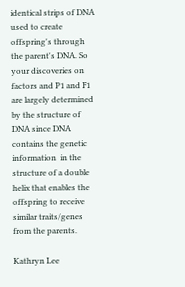identical strips of DNA used to create offspring's through the parent's DNA. So your discoveries on factors and P1 and F1 are largely determined by the structure of DNA since DNA contains the genetic information  in the structure of a double helix that enables the offspring to receive similar traits/genes from the parents.

Kathryn Lee